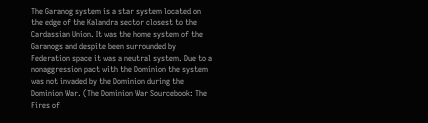The Garanog system is a star system located on the edge of the Kalandra sector closest to the Cardassian Union. It was the home system of the Garanogs and despite been surrounded by Federation space it was a neutral system. Due to a nonaggression pact with the Dominion the system was not invaded by the Dominion during the Dominion War. (The Dominion War Sourcebook: The Fires of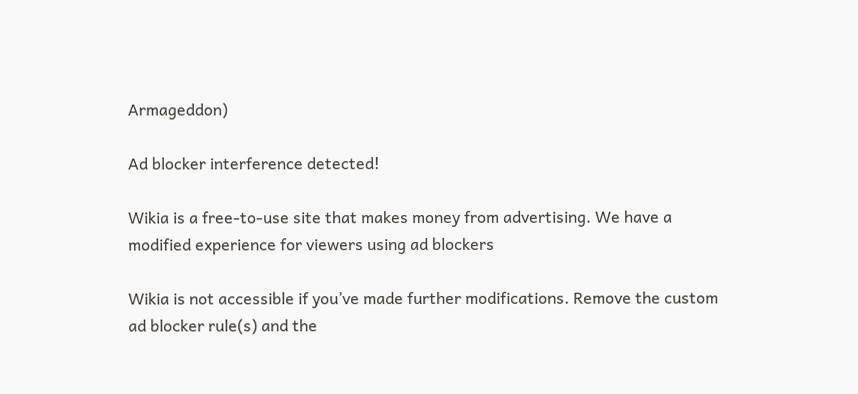Armageddon)

Ad blocker interference detected!

Wikia is a free-to-use site that makes money from advertising. We have a modified experience for viewers using ad blockers

Wikia is not accessible if you’ve made further modifications. Remove the custom ad blocker rule(s) and the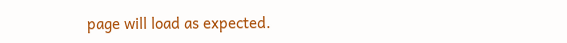page will load as expected.